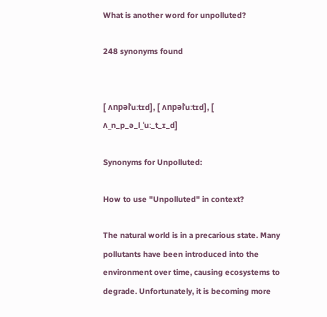What is another word for unpolluted?

248 synonyms found


[ ʌnpəlˈuːtɪd], [ ʌnpəlˈuːtɪd], [ ʌ_n_p_ə_l_ˈuː_t_ɪ_d]

Synonyms for Unpolluted:

How to use "Unpolluted" in context?

The natural world is in a precarious state. Many pollutants have been introduced into the environment over time, causing ecosystems to degrade. Unfortunately, it is becoming more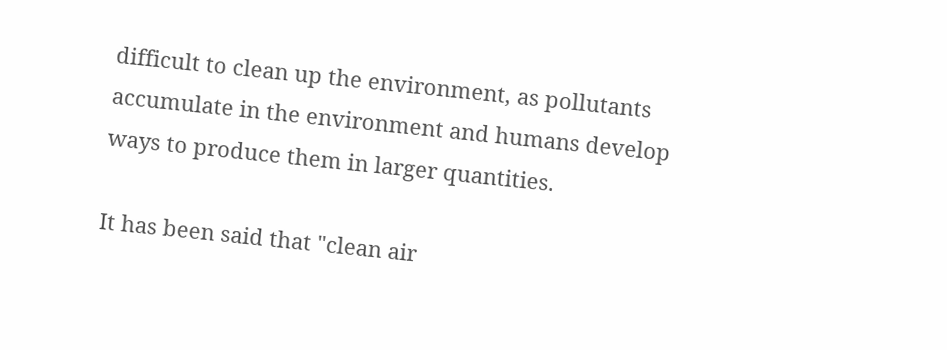difficult to clean up the environment, as pollutants accumulate in the environment and humans develop ways to produce them in larger quantities.

It has been said that "clean air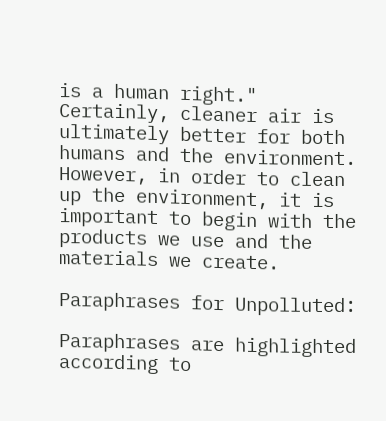is a human right." Certainly, cleaner air is ultimately better for both humans and the environment. However, in order to clean up the environment, it is important to begin with the products we use and the materials we create.

Paraphrases for Unpolluted:

Paraphrases are highlighted according to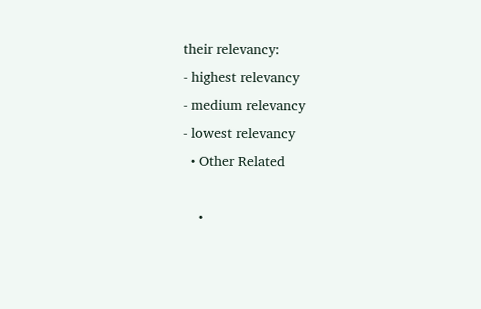their relevancy:
- highest relevancy
- medium relevancy
- lowest relevancy
  • Other Related

    •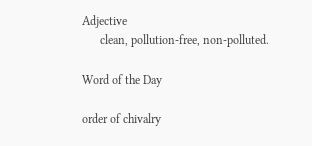Adjective
      clean, pollution-free, non-polluted.

Word of the Day

order of chivalry